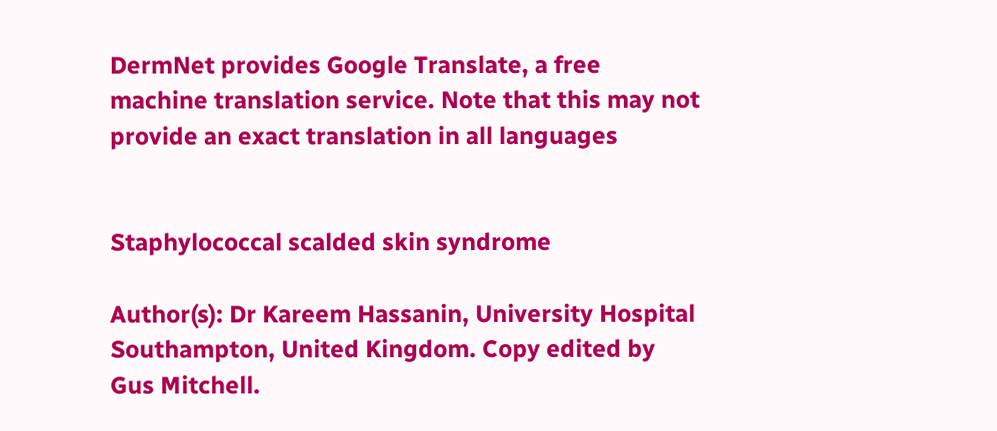DermNet provides Google Translate, a free machine translation service. Note that this may not provide an exact translation in all languages


Staphylococcal scalded skin syndrome

Author(s): Dr Kareem Hassanin, University Hospital Southampton, United Kingdom. Copy edited by Gus Mitchell.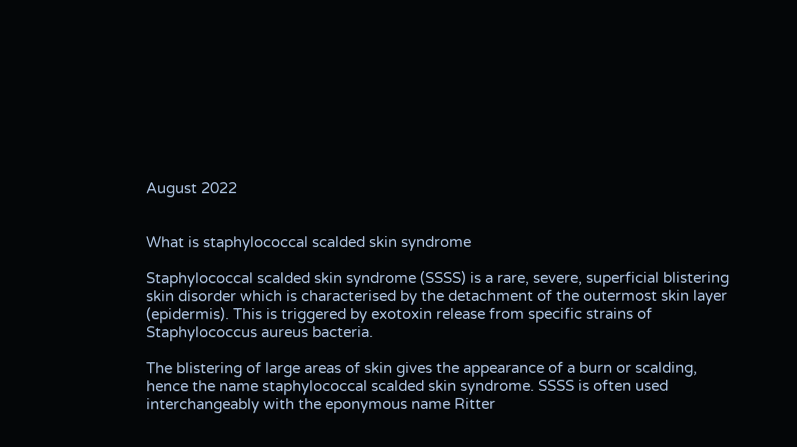August 2022


What is staphylococcal scalded skin syndrome

Staphylococcal scalded skin syndrome (SSSS) is a rare, severe, superficial blistering skin disorder which is characterised by the detachment of the outermost skin layer (epidermis). This is triggered by exotoxin release from specific strains of Staphylococcus aureus bacteria.

The blistering of large areas of skin gives the appearance of a burn or scalding, hence the name staphylococcal scalded skin syndrome. SSSS is often used interchangeably with the eponymous name Ritter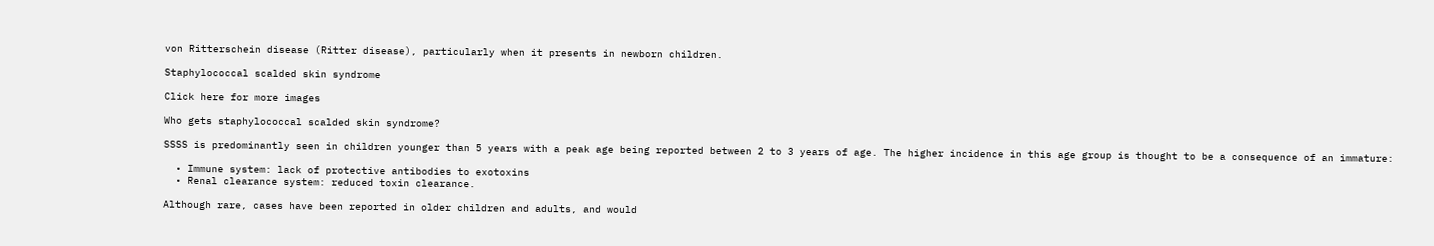von Ritterschein disease (Ritter disease), particularly when it presents in newborn children.

Staphylococcal scalded skin syndrome

Click here for more images

Who gets staphylococcal scalded skin syndrome?

SSSS is predominantly seen in children younger than 5 years with a peak age being reported between 2 to 3 years of age. The higher incidence in this age group is thought to be a consequence of an immature:

  • Immune system: lack of protective antibodies to exotoxins
  • Renal clearance system: reduced toxin clearance.

Although rare, cases have been reported in older children and adults, and would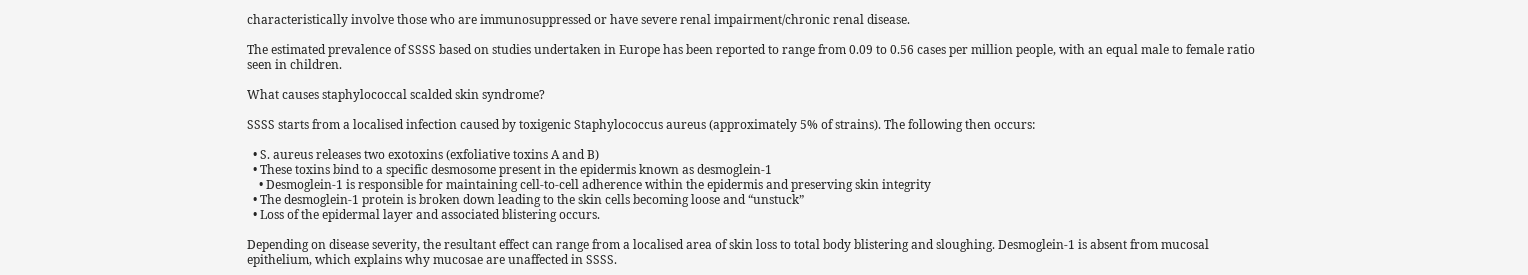characteristically involve those who are immunosuppressed or have severe renal impairment/chronic renal disease.

The estimated prevalence of SSSS based on studies undertaken in Europe has been reported to range from 0.09 to 0.56 cases per million people, with an equal male to female ratio seen in children.

What causes staphylococcal scalded skin syndrome?

SSSS starts from a localised infection caused by toxigenic Staphylococcus aureus (approximately 5% of strains). The following then occurs:

  • S. aureus releases two exotoxins (exfoliative toxins A and B)
  • These toxins bind to a specific desmosome present in the epidermis known as desmoglein-1
    • Desmoglein-1 is responsible for maintaining cell-to-cell adherence within the epidermis and preserving skin integrity
  • The desmoglein-1 protein is broken down leading to the skin cells becoming loose and “unstuck”
  • Loss of the epidermal layer and associated blistering occurs.

Depending on disease severity, the resultant effect can range from a localised area of skin loss to total body blistering and sloughing. Desmoglein-1 is absent from mucosal epithelium, which explains why mucosae are unaffected in SSSS.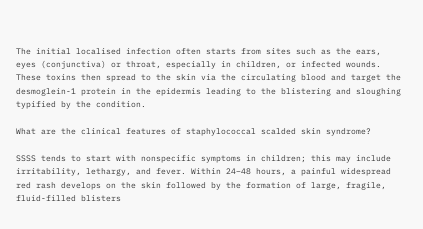The initial localised infection often starts from sites such as the ears, eyes (conjunctiva) or throat, especially in children, or infected wounds. These toxins then spread to the skin via the circulating blood and target the desmoglein-1 protein in the epidermis leading to the blistering and sloughing typified by the condition.

What are the clinical features of staphylococcal scalded skin syndrome?

SSSS tends to start with nonspecific symptoms in children; this may include irritability, lethargy, and fever. Within 24–48 hours, a painful widespread red rash develops on the skin followed by the formation of large, fragile, fluid-filled blisters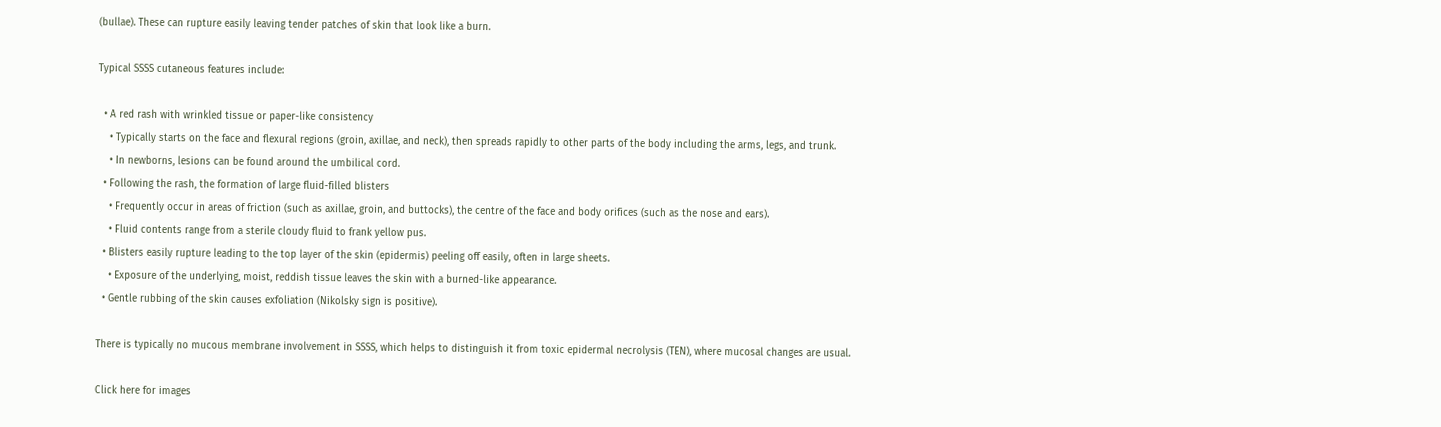(bullae). These can rupture easily leaving tender patches of skin that look like a burn.

Typical SSSS cutaneous features include:

  • A red rash with wrinkled tissue or paper-like consistency
    • Typically starts on the face and flexural regions (groin, axillae, and neck), then spreads rapidly to other parts of the body including the arms, legs, and trunk.
    • In newborns, lesions can be found around the umbilical cord.
  • Following the rash, the formation of large fluid-filled blisters
    • Frequently occur in areas of friction (such as axillae, groin, and buttocks), the centre of the face and body orifices (such as the nose and ears).
    • Fluid contents range from a sterile cloudy fluid to frank yellow pus.
  • Blisters easily rupture leading to the top layer of the skin (epidermis) peeling off easily, often in large sheets.
    • Exposure of the underlying, moist, reddish tissue leaves the skin with a burned-like appearance.
  • Gentle rubbing of the skin causes exfoliation (Nikolsky sign is positive).

There is typically no mucous membrane involvement in SSSS, which helps to distinguish it from toxic epidermal necrolysis (TEN), where mucosal changes are usual.

Click here for images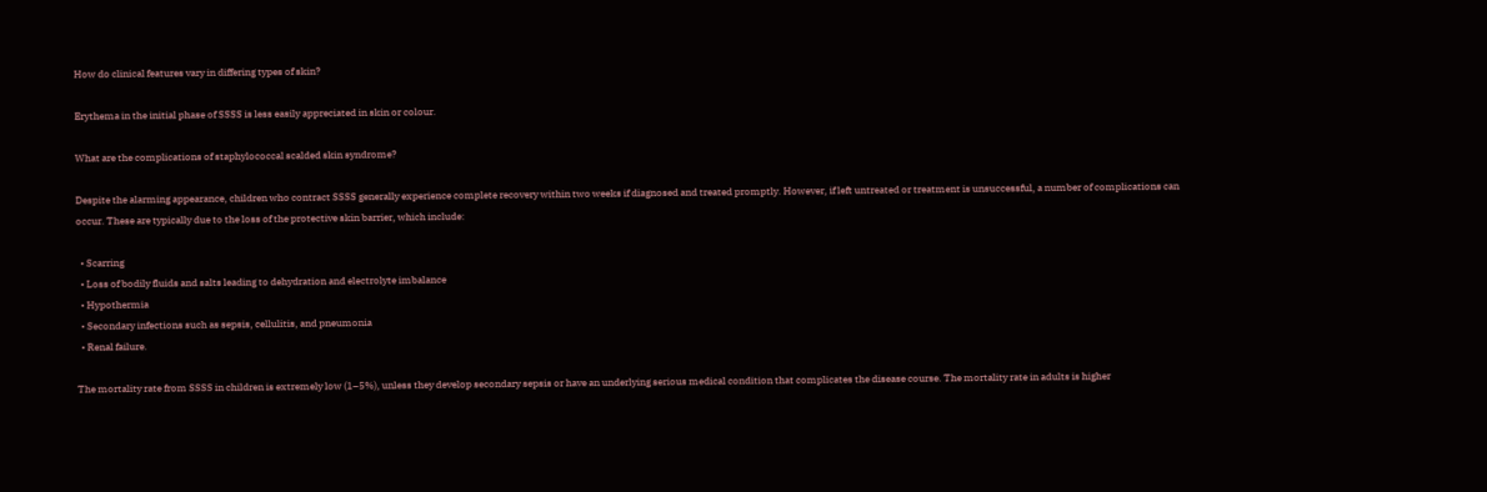How do clinical features vary in differing types of skin?

Erythema in the initial phase of SSSS is less easily appreciated in skin or colour.

What are the complications of staphylococcal scalded skin syndrome?

Despite the alarming appearance, children who contract SSSS generally experience complete recovery within two weeks if diagnosed and treated promptly. However, if left untreated or treatment is unsuccessful, a number of complications can occur. These are typically due to the loss of the protective skin barrier, which include:

  • Scarring
  • Loss of bodily fluids and salts leading to dehydration and electrolyte imbalance
  • Hypothermia
  • Secondary infections such as sepsis, cellulitis, and pneumonia
  • Renal failure.

The mortality rate from SSSS in children is extremely low (1–5%), unless they develop secondary sepsis or have an underlying serious medical condition that complicates the disease course. The mortality rate in adults is higher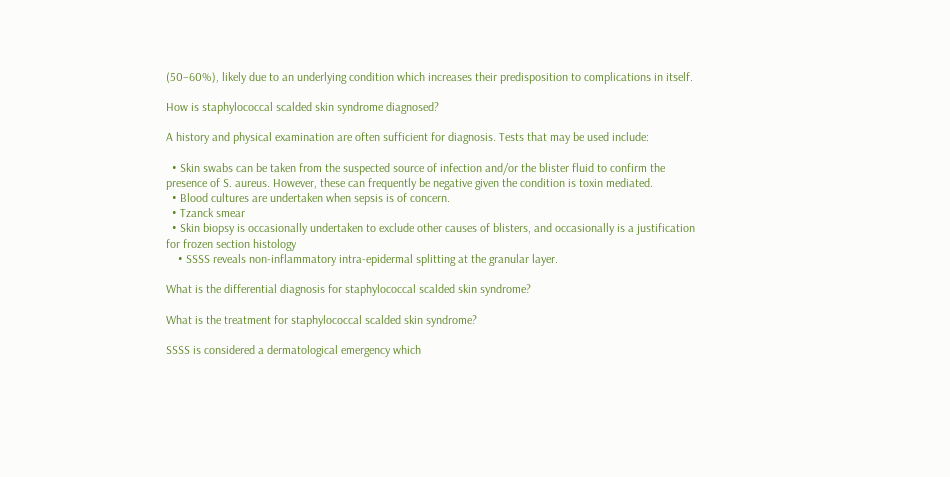(50–60%), likely due to an underlying condition which increases their predisposition to complications in itself.

How is staphylococcal scalded skin syndrome diagnosed?

A history and physical examination are often sufficient for diagnosis. Tests that may be used include:

  • Skin swabs can be taken from the suspected source of infection and/or the blister fluid to confirm the presence of S. aureus. However, these can frequently be negative given the condition is toxin mediated.
  • Blood cultures are undertaken when sepsis is of concern.
  • Tzanck smear
  • Skin biopsy is occasionally undertaken to exclude other causes of blisters, and occasionally is a justification for frozen section histology
    • SSSS reveals non-inflammatory intra-epidermal splitting at the granular layer.

What is the differential diagnosis for staphylococcal scalded skin syndrome?

What is the treatment for staphylococcal scalded skin syndrome?

SSSS is considered a dermatological emergency which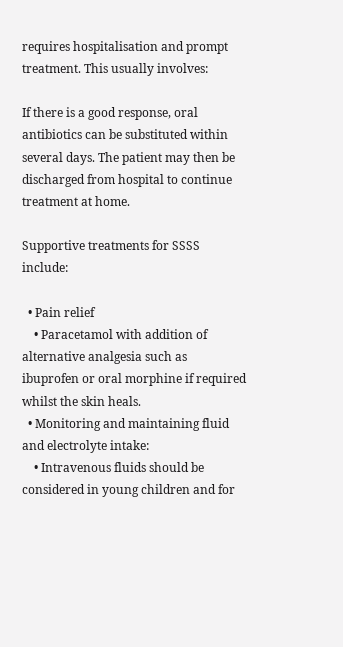requires hospitalisation and prompt treatment. This usually involves:

If there is a good response, oral antibiotics can be substituted within several days. The patient may then be discharged from hospital to continue treatment at home.

Supportive treatments for SSSS include:

  • Pain relief
    • Paracetamol with addition of alternative analgesia such as ibuprofen or oral morphine if required whilst the skin heals.
  • Monitoring and maintaining fluid and electrolyte intake:
    • Intravenous fluids should be considered in young children and for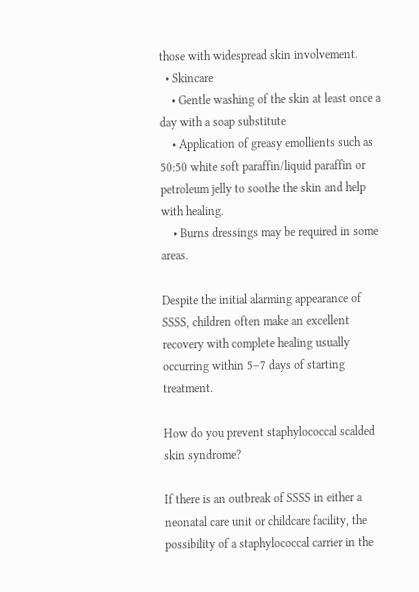those with widespread skin involvement.
  • Skincare
    • Gentle washing of the skin at least once a day with a soap substitute
    • Application of greasy emollients such as 50:50 white soft paraffin/liquid paraffin or petroleum jelly to soothe the skin and help with healing.
    • Burns dressings may be required in some areas.

Despite the initial alarming appearance of SSSS, children often make an excellent recovery with complete healing usually occurring within 5–7 days of starting treatment.

How do you prevent staphylococcal scalded skin syndrome?

If there is an outbreak of SSSS in either a neonatal care unit or childcare facility, the possibility of a staphylococcal carrier in the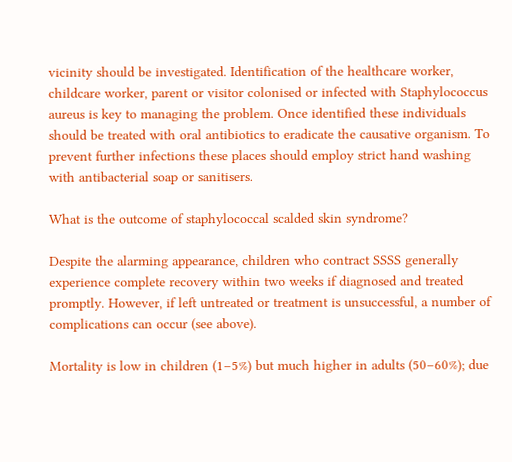vicinity should be investigated. Identification of the healthcare worker, childcare worker, parent or visitor colonised or infected with Staphylococcus aureus is key to managing the problem. Once identified these individuals should be treated with oral antibiotics to eradicate the causative organism. To prevent further infections these places should employ strict hand washing with antibacterial soap or sanitisers.

What is the outcome of staphylococcal scalded skin syndrome?

Despite the alarming appearance, children who contract SSSS generally experience complete recovery within two weeks if diagnosed and treated promptly. However, if left untreated or treatment is unsuccessful, a number of complications can occur (see above).

Mortality is low in children (1–5%) but much higher in adults (50–60%); due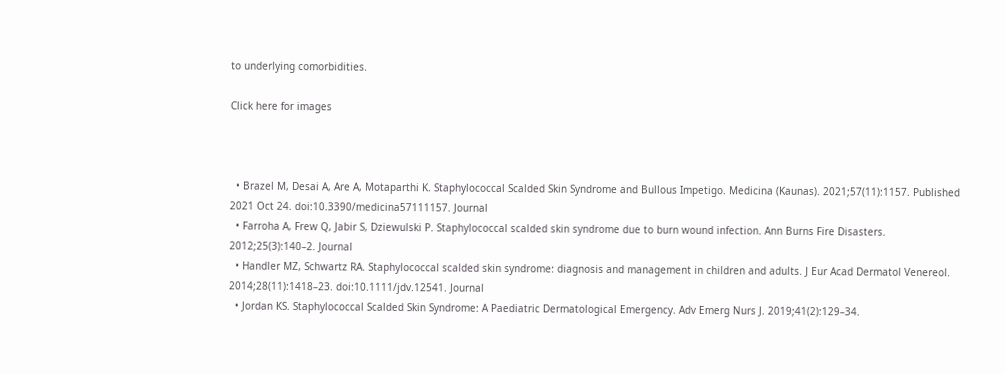to underlying comorbidities.

Click here for images



  • Brazel M, Desai A, Are A, Motaparthi K. Staphylococcal Scalded Skin Syndrome and Bullous Impetigo. Medicina (Kaunas). 2021;57(11):1157. Published 2021 Oct 24. doi:10.3390/medicina57111157. Journal
  • Farroha A, Frew Q, Jabir S, Dziewulski P. Staphylococcal scalded skin syndrome due to burn wound infection. Ann Burns Fire Disasters. 2012;25(3):140–2. Journal
  • Handler MZ, Schwartz RA. Staphylococcal scalded skin syndrome: diagnosis and management in children and adults. J Eur Acad Dermatol Venereol. 2014;28(11):1418–23. doi:10.1111/jdv.12541. Journal
  • Jordan KS. Staphylococcal Scalded Skin Syndrome: A Paediatric Dermatological Emergency. Adv Emerg Nurs J. 2019;41(2):129–34.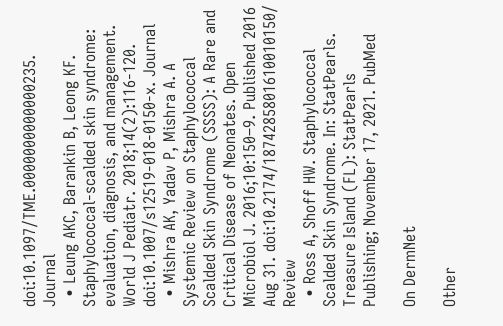doi:10.1097/TME.0000000000000235. Journal
  • Leung AKC, Barankin B, Leong KF. Staphylococcal-scalded skin syndrome: evaluation, diagnosis, and management. World J Pediatr. 2018;14(2):116-120. doi:10.1007/s12519-018-0150-x. Journal
  • Mishra AK, Yadav P, Mishra A. A Systemic Review on Staphylococcal Scalded Skin Syndrome (SSSS): A Rare and Critical Disease of Neonates. Open Microbiol J. 2016;10:150–9. Published 2016 Aug 31. doi:10.2174/1874285801610010150/ Review
  • Ross A, Shoff HW. Staphylococcal Scalded Skin Syndrome. In: StatPearls. Treasure Island (FL): StatPearls Publishing; November 17, 2021. PubMed

On DermNet

Other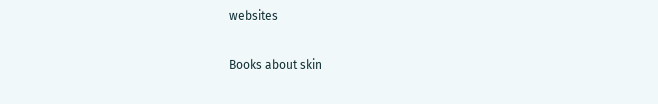websites

Books about skin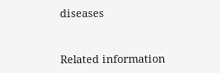diseases


Related information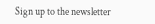Sign up to the newsletter